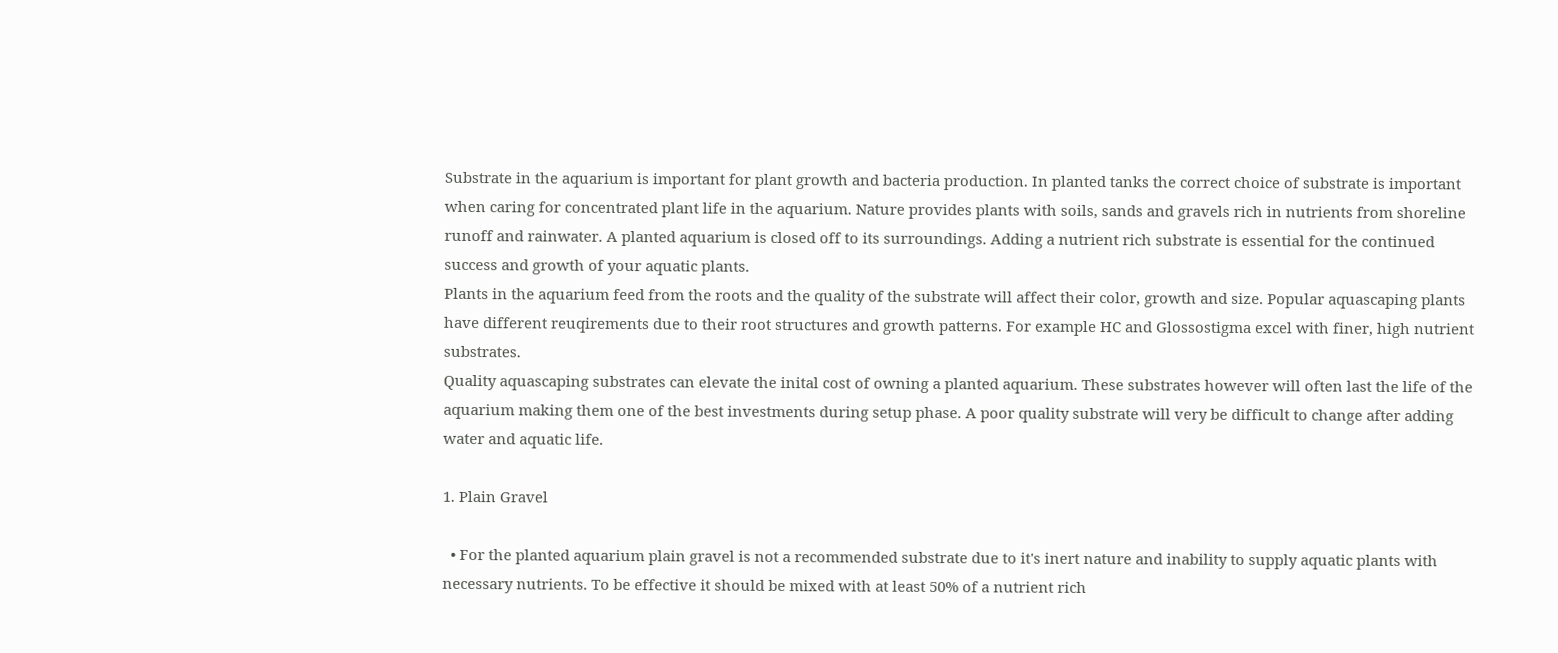Substrate in the aquarium is important for plant growth and bacteria production. In planted tanks the correct choice of substrate is important when caring for concentrated plant life in the aquarium. Nature provides plants with soils, sands and gravels rich in nutrients from shoreline runoff and rainwater. A planted aquarium is closed off to its surroundings. Adding a nutrient rich substrate is essential for the continued success and growth of your aquatic plants.
Plants in the aquarium feed from the roots and the quality of the substrate will affect their color, growth and size. Popular aquascaping plants have different reuqirements due to their root structures and growth patterns. For example HC and Glossostigma excel with finer, high nutrient substrates.
Quality aquascaping substrates can elevate the inital cost of owning a planted aquarium. These substrates however will often last the life of the aquarium making them one of the best investments during setup phase. A poor quality substrate will very be difficult to change after adding water and aquatic life.

1. Plain Gravel

  • For the planted aquarium plain gravel is not a recommended substrate due to it's inert nature and inability to supply aquatic plants with necessary nutrients. To be effective it should be mixed with at least 50% of a nutrient rich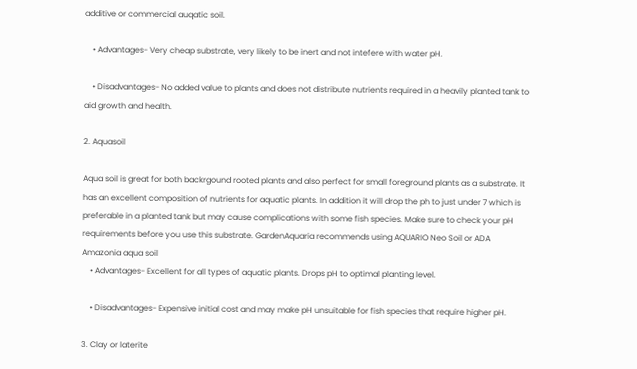additive or commercial auqatic soil.

    • Advantages- Very cheap substrate, very likely to be inert and not intefere with water pH.

    • Disadvantages- No added value to plants and does not distribute nutrients required in a heavily planted tank to aid growth and health.

2. Aquasoil

Aqua soil is great for both backrgound rooted plants and also perfect for small foreground plants as a substrate. It has an excellent composition of nutrients for aquatic plants. In addition it will drop the ph to just under 7 which is preferable in a planted tank but may cause complications with some fish species. Make sure to check your pH requirements before you use this substrate. GardenAquaria recommends using AQUARIO Neo Soil or ADA Amazonia aqua soil
    • Advantages- Excellent for all types of aquatic plants. Drops pH to optimal planting level.

    • Disadvantages- Expensive initial cost and may make pH unsuitable for fish species that require higher pH.

3. Clay or laterite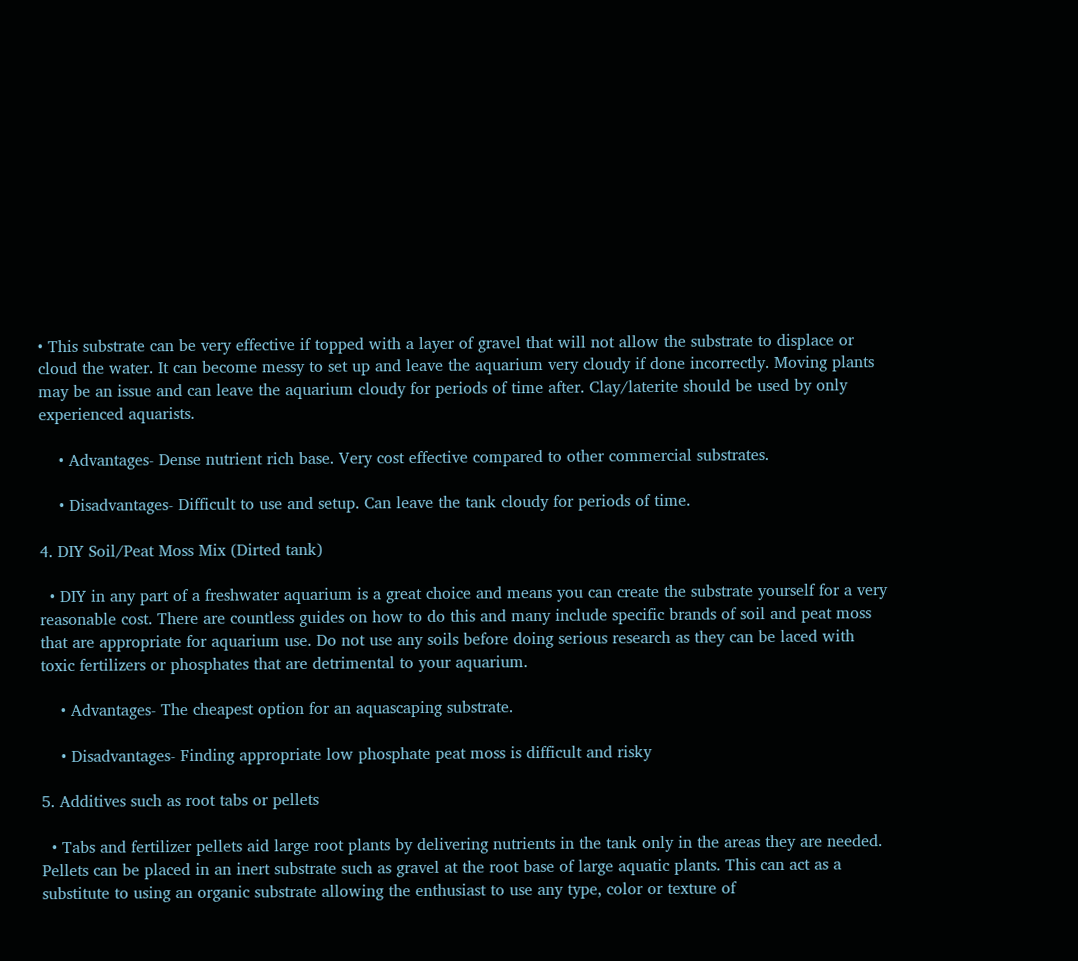• This substrate can be very effective if topped with a layer of gravel that will not allow the substrate to displace or cloud the water. It can become messy to set up and leave the aquarium very cloudy if done incorrectly. Moving plants may be an issue and can leave the aquarium cloudy for periods of time after. Clay/laterite should be used by only experienced aquarists.

    • Advantages- Dense nutrient rich base. Very cost effective compared to other commercial substrates.

    • Disadvantages- Difficult to use and setup. Can leave the tank cloudy for periods of time.

4. DIY Soil/Peat Moss Mix (Dirted tank)

  • DIY in any part of a freshwater aquarium is a great choice and means you can create the substrate yourself for a very reasonable cost. There are countless guides on how to do this and many include specific brands of soil and peat moss that are appropriate for aquarium use. Do not use any soils before doing serious research as they can be laced with toxic fertilizers or phosphates that are detrimental to your aquarium.

    • Advantages- The cheapest option for an aquascaping substrate.

    • Disadvantages- Finding appropriate low phosphate peat moss is difficult and risky

5. Additives such as root tabs or pellets

  • Tabs and fertilizer pellets aid large root plants by delivering nutrients in the tank only in the areas they are needed. Pellets can be placed in an inert substrate such as gravel at the root base of large aquatic plants. This can act as a substitute to using an organic substrate allowing the enthusiast to use any type, color or texture of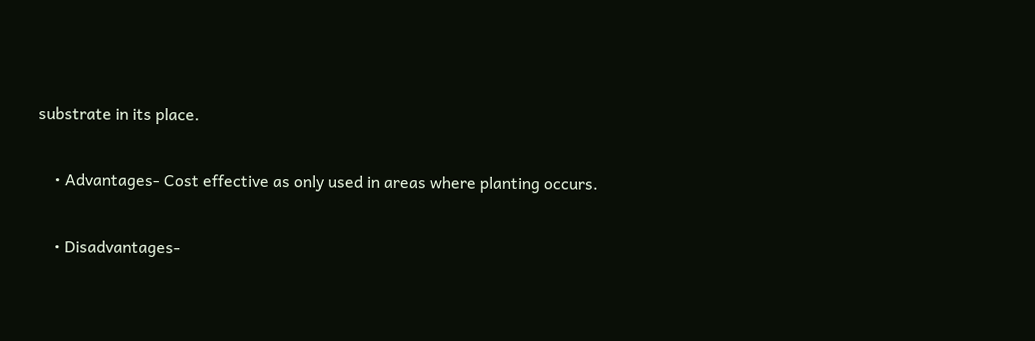substrate in its place.

    • Advantages- Cost effective as only used in areas where planting occurs.

    • Disadvantages-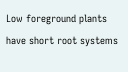Low foreground plants have short root systems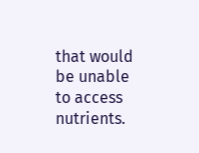that would be unable to access nutrients.